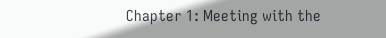Chapter 1: Meeting with the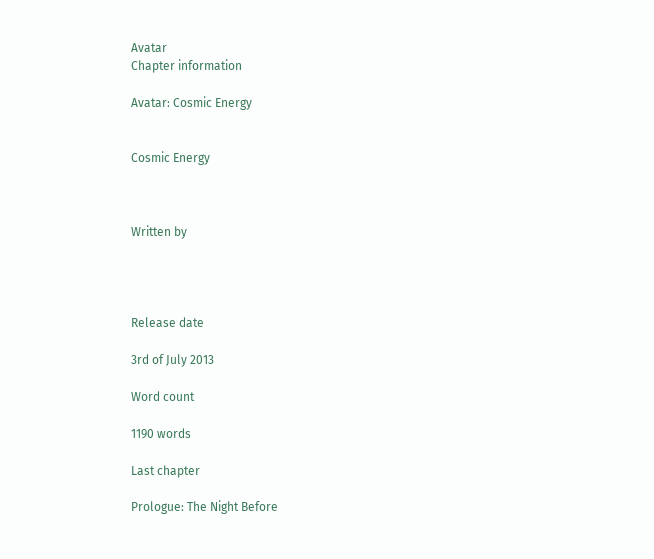Avatar
Chapter information

Avatar: Cosmic Energy


Cosmic Energy



Written by




Release date

3rd of July 2013

Word count

1190 words

Last chapter

Prologue: The Night Before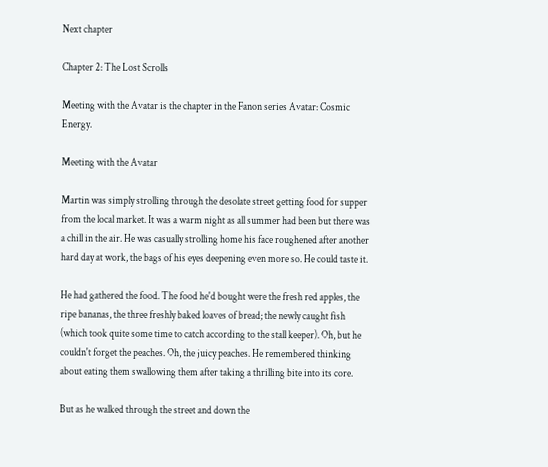Next chapter

Chapter 2: The Lost Scrolls

Meeting with the Avatar is the chapter in the Fanon series Avatar: Cosmic Energy.

Meeting with the Avatar

Martin was simply strolling through the desolate street getting food for supper from the local market. It was a warm night as all summer had been but there was a chill in the air. He was casually strolling home his face roughened after another hard day at work, the bags of his eyes deepening even more so. He could taste it.

He had gathered the food. The food he'd bought were the fresh red apples, the ripe bananas, the three freshly baked loaves of bread; the newly caught fish (which took quite some time to catch according to the stall keeper). Oh, but he couldn't forget the peaches. Oh, the juicy peaches. He remembered thinking about eating them swallowing them after taking a thrilling bite into its core.

But as he walked through the street and down the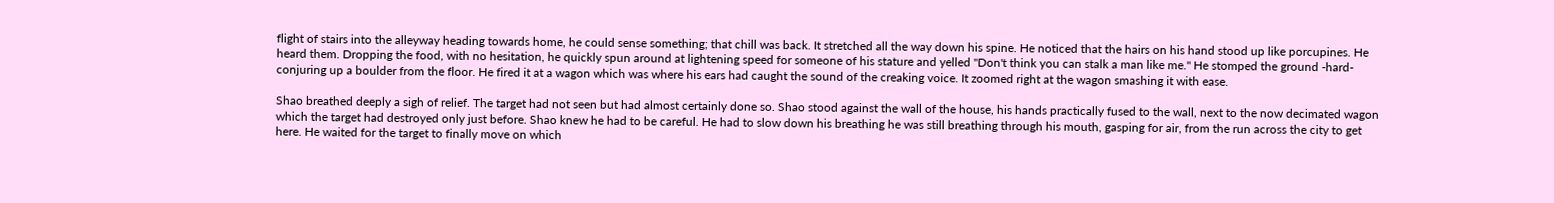flight of stairs into the alleyway heading towards home, he could sense something; that chill was back. It stretched all the way down his spine. He noticed that the hairs on his hand stood up like porcupines. He heard them. Dropping the food, with no hesitation, he quickly spun around at lightening speed for someone of his stature and yelled "Don't think you can stalk a man like me." He stomped the ground -hard- conjuring up a boulder from the floor. He fired it at a wagon which was where his ears had caught the sound of the creaking voice. It zoomed right at the wagon smashing it with ease.

Shao breathed deeply a sigh of relief. The target had not seen but had almost certainly done so. Shao stood against the wall of the house, his hands practically fused to the wall, next to the now decimated wagon which the target had destroyed only just before. Shao knew he had to be careful. He had to slow down his breathing he was still breathing through his mouth, gasping for air, from the run across the city to get here. He waited for the target to finally move on which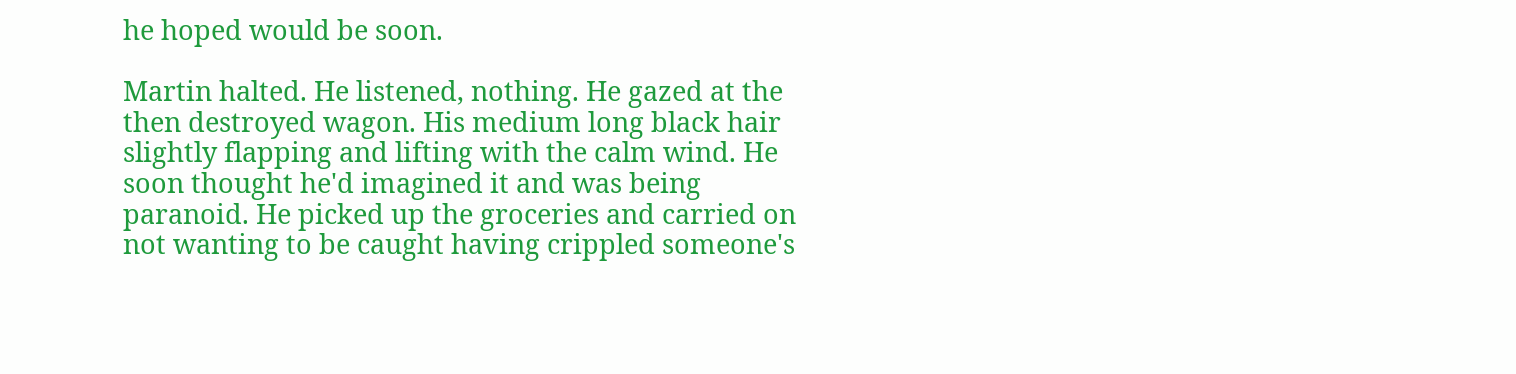he hoped would be soon.

Martin halted. He listened, nothing. He gazed at the then destroyed wagon. His medium long black hair slightly flapping and lifting with the calm wind. He soon thought he'd imagined it and was being paranoid. He picked up the groceries and carried on not wanting to be caught having crippled someone's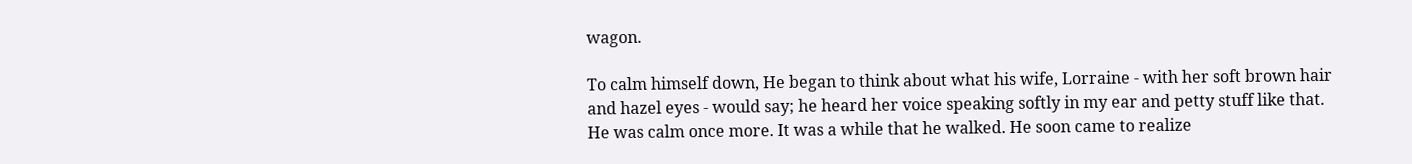wagon.

To calm himself down, He began to think about what his wife, Lorraine - with her soft brown hair and hazel eyes - would say; he heard her voice speaking softly in my ear and petty stuff like that. He was calm once more. It was a while that he walked. He soon came to realize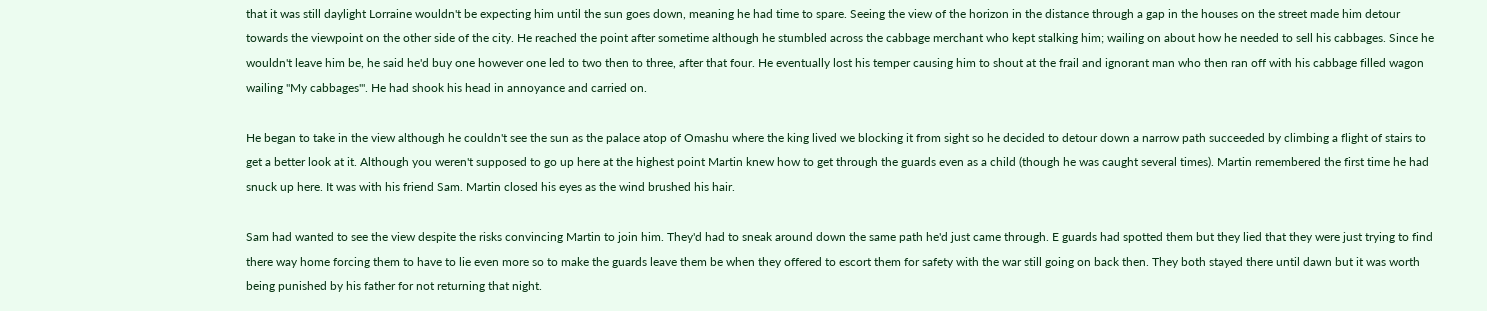that it was still daylight Lorraine wouldn't be expecting him until the sun goes down, meaning he had time to spare. Seeing the view of the horizon in the distance through a gap in the houses on the street made him detour towards the viewpoint on the other side of the city. He reached the point after sometime although he stumbled across the cabbage merchant who kept stalking him; wailing on about how he needed to sell his cabbages. Since he wouldn't leave him be, he said he'd buy one however one led to two then to three, after that four. He eventually lost his temper causing him to shout at the frail and ignorant man who then ran off with his cabbage filled wagon wailing "My cabbages'". He had shook his head in annoyance and carried on.

He began to take in the view although he couldn't see the sun as the palace atop of Omashu where the king lived we blocking it from sight so he decided to detour down a narrow path succeeded by climbing a flight of stairs to get a better look at it. Although you weren't supposed to go up here at the highest point Martin knew how to get through the guards even as a child (though he was caught several times). Martin remembered the first time he had snuck up here. It was with his friend Sam. Martin closed his eyes as the wind brushed his hair.

Sam had wanted to see the view despite the risks convincing Martin to join him. They'd had to sneak around down the same path he'd just came through. E guards had spotted them but they lied that they were just trying to find there way home forcing them to have to lie even more so to make the guards leave them be when they offered to escort them for safety with the war still going on back then. They both stayed there until dawn but it was worth being punished by his father for not returning that night.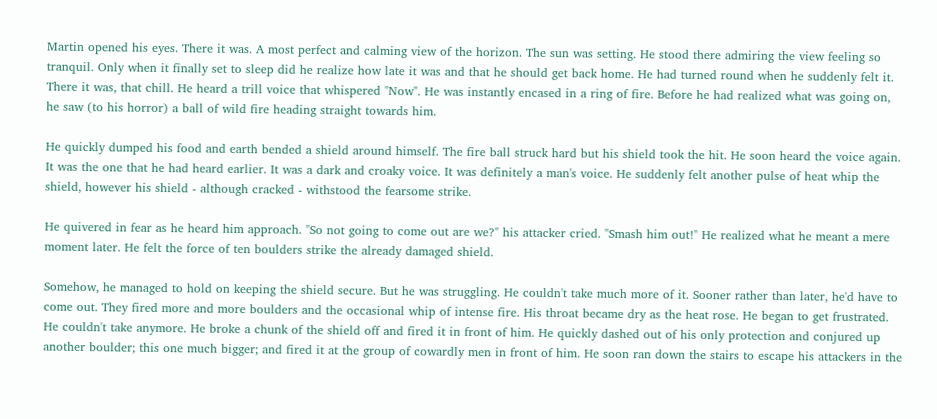Martin opened his eyes. There it was. A most perfect and calming view of the horizon. The sun was setting. He stood there admiring the view feeling so tranquil. Only when it finally set to sleep did he realize how late it was and that he should get back home. He had turned round when he suddenly felt it. There it was, that chill. He heard a trill voice that whispered "Now". He was instantly encased in a ring of fire. Before he had realized what was going on, he saw (to his horror) a ball of wild fire heading straight towards him.

He quickly dumped his food and earth bended a shield around himself. The fire ball struck hard but his shield took the hit. He soon heard the voice again. It was the one that he had heard earlier. It was a dark and croaky voice. It was definitely a man's voice. He suddenly felt another pulse of heat whip the shield, however his shield - although cracked - withstood the fearsome strike.

He quivered in fear as he heard him approach. "So not going to come out are we?" his attacker cried. "Smash him out!" He realized what he meant a mere moment later. He felt the force of ten boulders strike the already damaged shield.

Somehow, he managed to hold on keeping the shield secure. But he was struggling. He couldn't take much more of it. Sooner rather than later, he'd have to come out. They fired more and more boulders and the occasional whip of intense fire. His throat became dry as the heat rose. He began to get frustrated. He couldn't take anymore. He broke a chunk of the shield off and fired it in front of him. He quickly dashed out of his only protection and conjured up another boulder; this one much bigger; and fired it at the group of cowardly men in front of him. He soon ran down the stairs to escape his attackers in the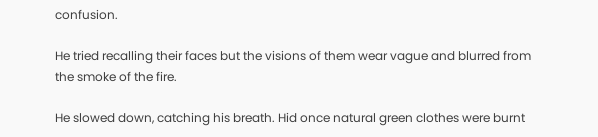confusion.

He tried recalling their faces but the visions of them wear vague and blurred from the smoke of the fire.

He slowed down, catching his breath. Hid once natural green clothes were burnt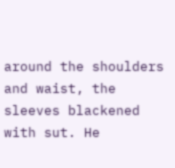around the shoulders and waist, the sleeves blackened with sut. He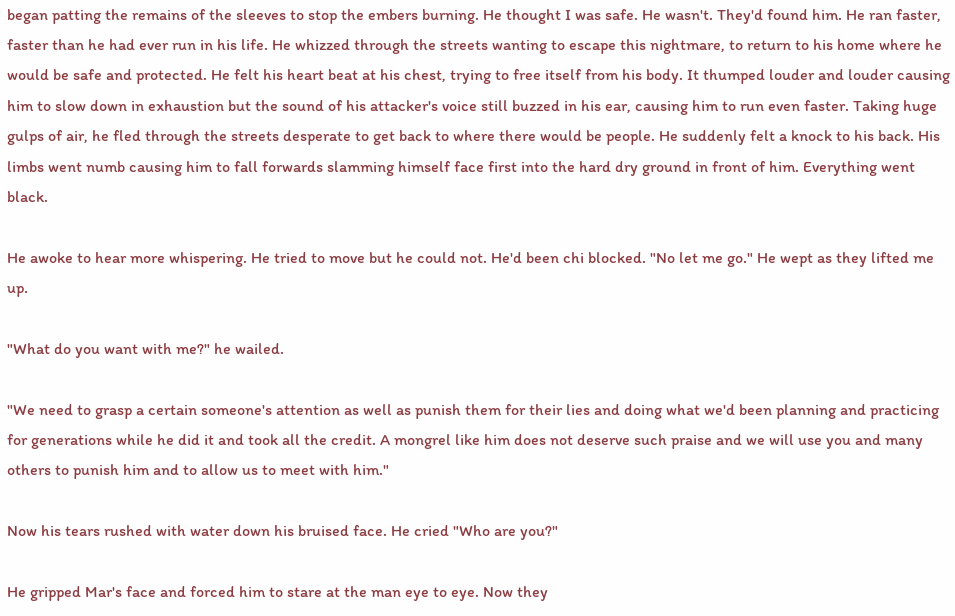began patting the remains of the sleeves to stop the embers burning. He thought I was safe. He wasn't. They'd found him. He ran faster, faster than he had ever run in his life. He whizzed through the streets wanting to escape this nightmare, to return to his home where he would be safe and protected. He felt his heart beat at his chest, trying to free itself from his body. It thumped louder and louder causing him to slow down in exhaustion but the sound of his attacker's voice still buzzed in his ear, causing him to run even faster. Taking huge gulps of air, he fled through the streets desperate to get back to where there would be people. He suddenly felt a knock to his back. His limbs went numb causing him to fall forwards slamming himself face first into the hard dry ground in front of him. Everything went black.

He awoke to hear more whispering. He tried to move but he could not. He'd been chi blocked. "No let me go." He wept as they lifted me up.

"What do you want with me?" he wailed.

"We need to grasp a certain someone's attention as well as punish them for their lies and doing what we'd been planning and practicing for generations while he did it and took all the credit. A mongrel like him does not deserve such praise and we will use you and many others to punish him and to allow us to meet with him."

Now his tears rushed with water down his bruised face. He cried "Who are you?"

He gripped Mar's face and forced him to stare at the man eye to eye. Now they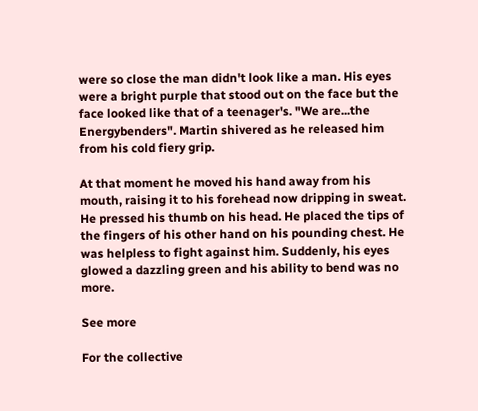were so close the man didn't look like a man. His eyes were a bright purple that stood out on the face but the face looked like that of a teenager's. "We are...the Energybenders". Martin shivered as he released him from his cold fiery grip.

At that moment he moved his hand away from his mouth, raising it to his forehead now dripping in sweat. He pressed his thumb on his head. He placed the tips of the fingers of his other hand on his pounding chest. He was helpless to fight against him. Suddenly, his eyes glowed a dazzling green and his ability to bend was no more.

See more

For the collective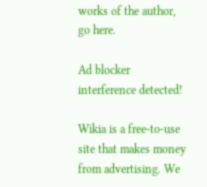works of the author, go here.

Ad blocker interference detected!

Wikia is a free-to-use site that makes money from advertising. We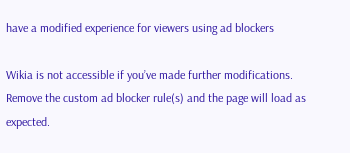have a modified experience for viewers using ad blockers

Wikia is not accessible if you’ve made further modifications. Remove the custom ad blocker rule(s) and the page will load as expected.